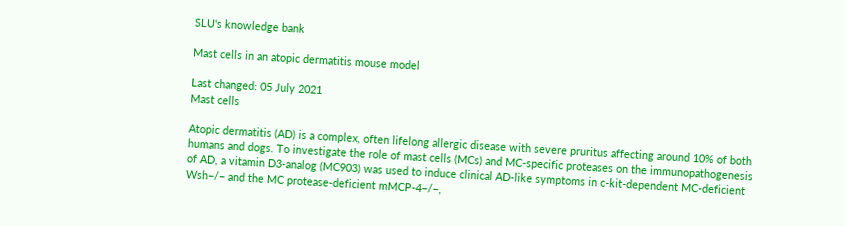SLU's knowledge bank

Mast cells in an atopic dermatitis mouse model

Last changed: 05 July 2021
Mast cells

Atopic dermatitis (AD) is a complex, often lifelong allergic disease with severe pruritus affecting around 10% of both humans and dogs. To investigate the role of mast cells (MCs) and MC-specific proteases on the immunopathogenesis of AD, a vitamin D3-analog (MC903) was used to induce clinical AD-like symptoms in c-kit-dependent MC-deficient Wsh−/− and the MC protease-deficient mMCP-4−/−,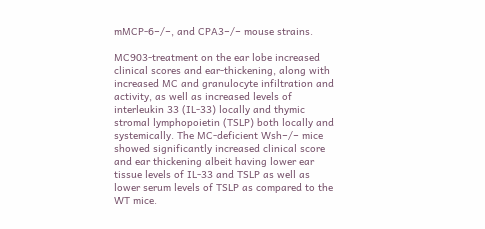mMCP-6−/−, and CPA3−/− mouse strains.

MC903-treatment on the ear lobe increased clinical scores and ear-thickening, along with increased MC and granulocyte infiltration and activity, as well as increased levels of interleukin 33 (IL-33) locally and thymic stromal lymphopoietin (TSLP) both locally and systemically. The MC-deficient Wsh−/− mice showed significantly increased clinical score and ear thickening albeit having lower ear tissue levels of IL-33 and TSLP as well as lower serum levels of TSLP as compared to the WT mice.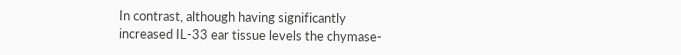In contrast, although having significantly increased IL-33 ear tissue levels the chymase-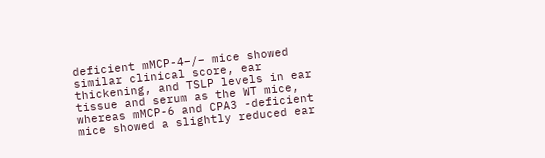deficient mMCP-4−/− mice showed similar clinical score, ear thickening, and TSLP levels in ear tissue and serum as the WT mice, whereas mMCP-6 and CPA3 -deficient mice showed a slightly reduced ear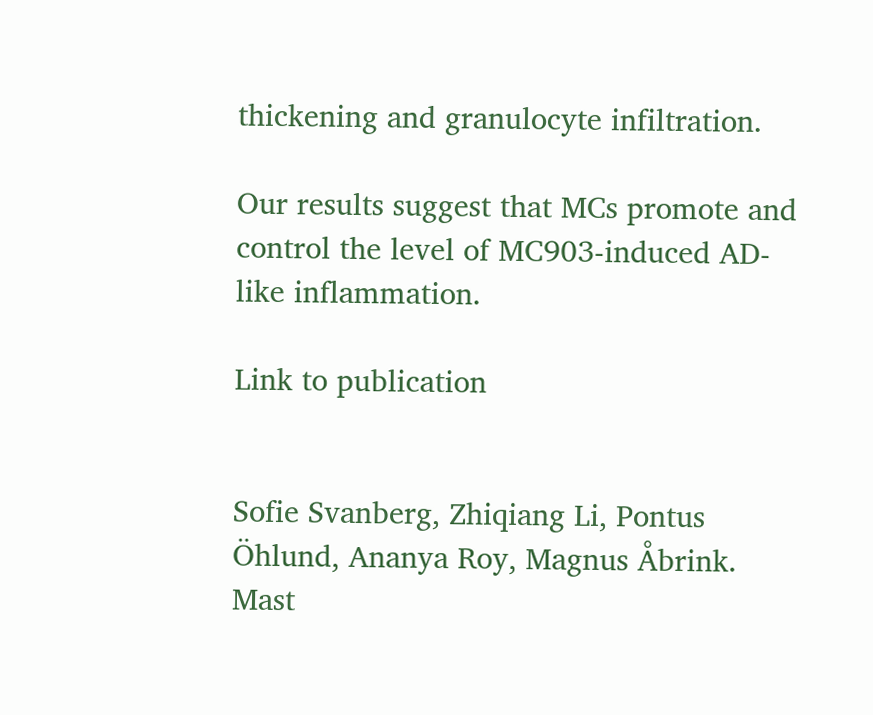thickening and granulocyte infiltration.

Our results suggest that MCs promote and control the level of MC903-induced AD-like inflammation.

Link to publication


Sofie Svanberg, Zhiqiang Li, Pontus Öhlund, Ananya Roy, Magnus Åbrink. Mast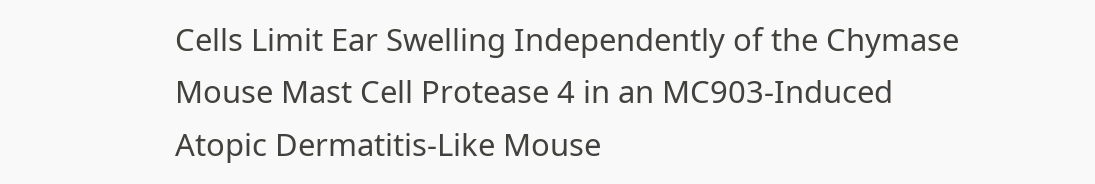Cells Limit Ear Swelling Independently of the Chymase Mouse Mast Cell Protease 4 in an MC903-Induced Atopic Dermatitis-Like Mouse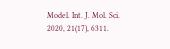Model. Int. J. Mol. Sci. 2020, 21(17), 6311.